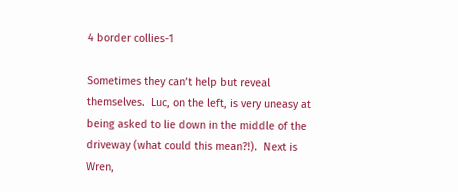4 border collies-1

Sometimes they can’t help but reveal themselves.  Luc, on the left, is very uneasy at being asked to lie down in the middle of the driveway (what could this mean?!).  Next is Wren,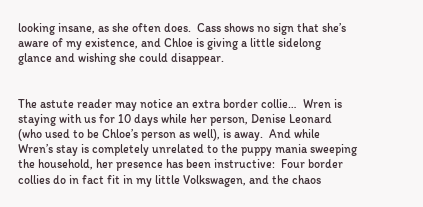looking insane, as she often does.  Cass shows no sign that she’s aware of my existence, and Chloe is giving a little sidelong glance and wishing she could disappear.


The astute reader may notice an extra border collie…  Wren is staying with us for 10 days while her person, Denise Leonard (who used to be Chloe’s person as well), is away.  And while Wren’s stay is completely unrelated to the puppy mania sweeping the household, her presence has been instructive:  Four border collies do in fact fit in my little Volkswagen, and the chaos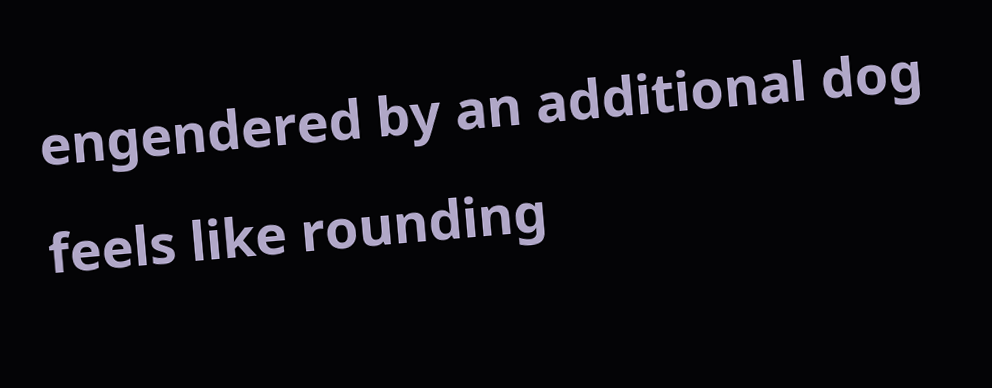engendered by an additional dog feels like rounding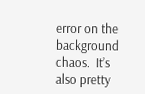error on the background chaos.  It’s also pretty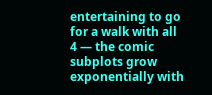entertaining to go for a walk with all 4 — the comic subplots grow exponentially with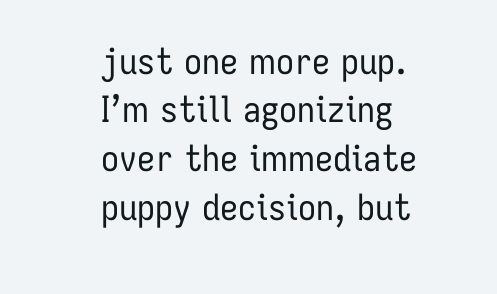just one more pup.  I’m still agonizing over the immediate puppy decision, but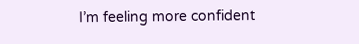I’m feeling more confident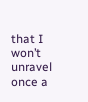that I won’t unravel once a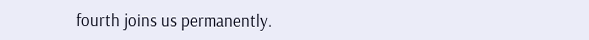fourth joins us permanently.